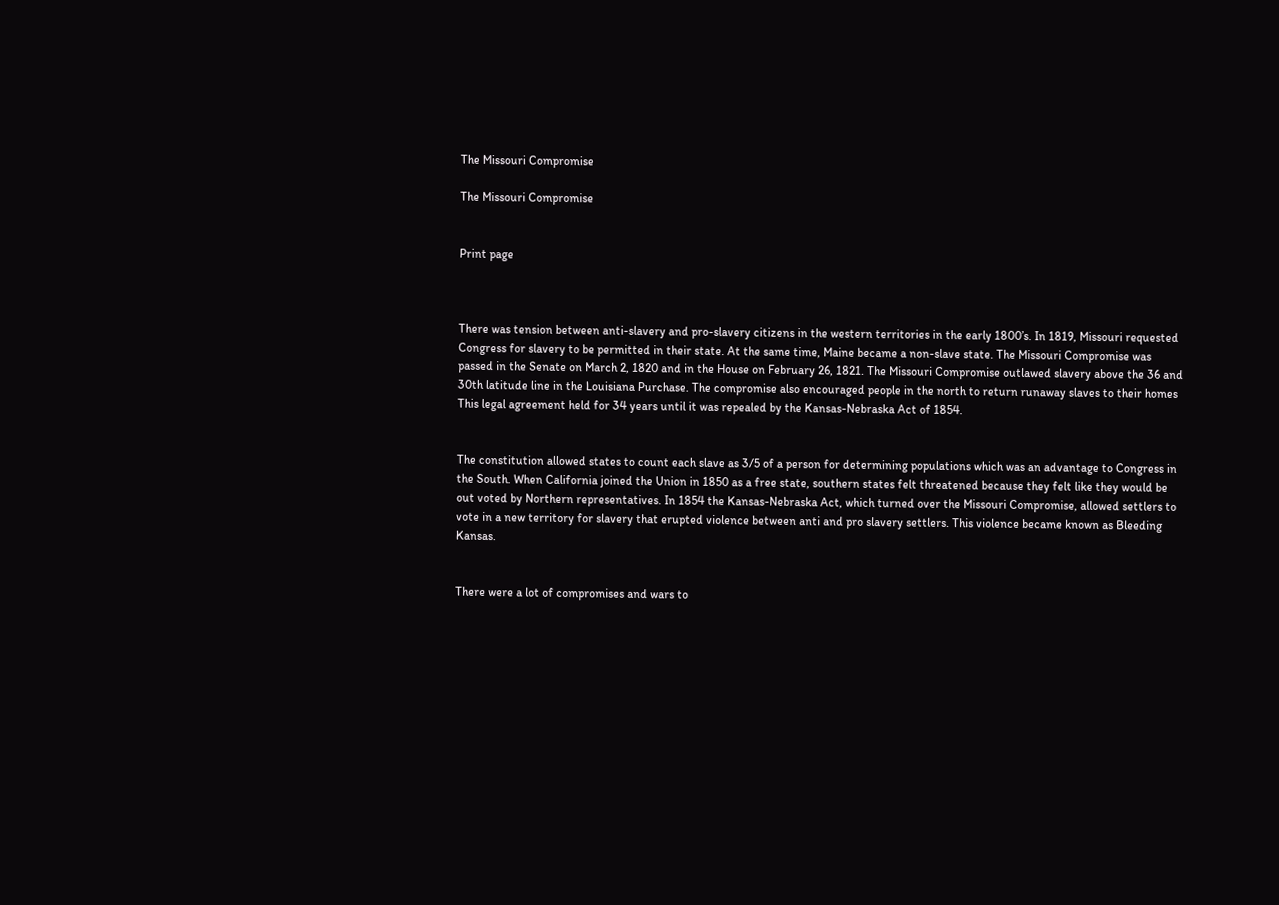The Missouri Compromise

The Missouri Compromise


Print page



There was tension between anti-slavery and pro-slavery citizens in the western territories in the early 1800’s. In 1819, Missouri requested Congress for slavery to be permitted in their state. At the same time, Maine became a non-slave state. The Missouri Compromise was passed in the Senate on March 2, 1820 and in the House on February 26, 1821. The Missouri Compromise outlawed slavery above the 36 and 30th latitude line in the Louisiana Purchase. The compromise also encouraged people in the north to return runaway slaves to their homes This legal agreement held for 34 years until it was repealed by the Kansas-Nebraska Act of 1854.


The constitution allowed states to count each slave as 3/5 of a person for determining populations which was an advantage to Congress in the South. When California joined the Union in 1850 as a free state, southern states felt threatened because they felt like they would be out voted by Northern representatives. In 1854 the Kansas-Nebraska Act, which turned over the Missouri Compromise, allowed settlers to vote in a new territory for slavery that erupted violence between anti and pro slavery settlers. This violence became known as Bleeding Kansas.


There were a lot of compromises and wars to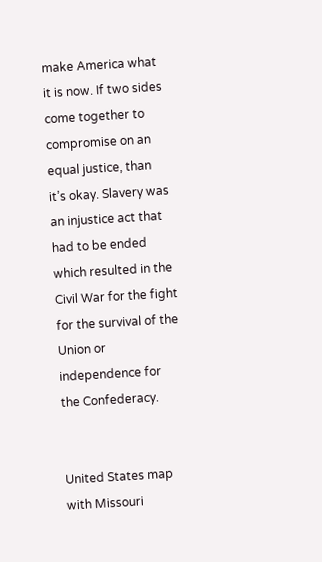make America what it is now. If two sides come together to compromise on an equal justice, than it’s okay. Slavery was an injustice act that had to be ended which resulted in the Civil War for the fight for the survival of the Union or independence for the Confederacy.


United States map with Missouri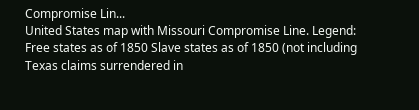Compromise Lin...
United States map with Missouri Compromise Line. Legend: Free states as of 1850 Slave states as of 1850 (not including Texas claims surrendered in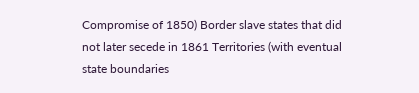Compromise of 1850) Border slave states that did not later secede in 1861 Territories (with eventual state boundaries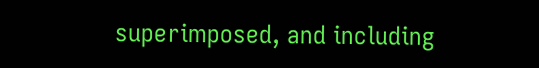superimposed, and including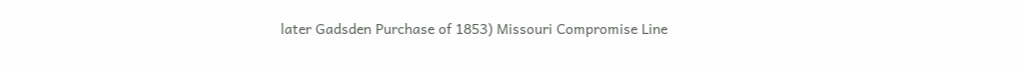later Gadsden Purchase of 1853) Missouri Compromise Line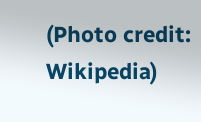(Photo credit: Wikipedia)